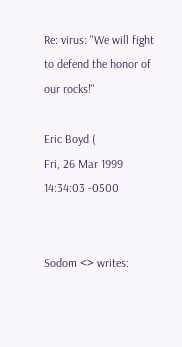Re: virus: "We will fight to defend the honor of our rocks!"

Eric Boyd (
Fri, 26 Mar 1999 14:34:03 -0500


Sodom <> writes: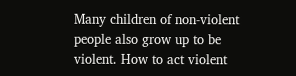Many children of non-violent people also grow up to be violent. How to act violent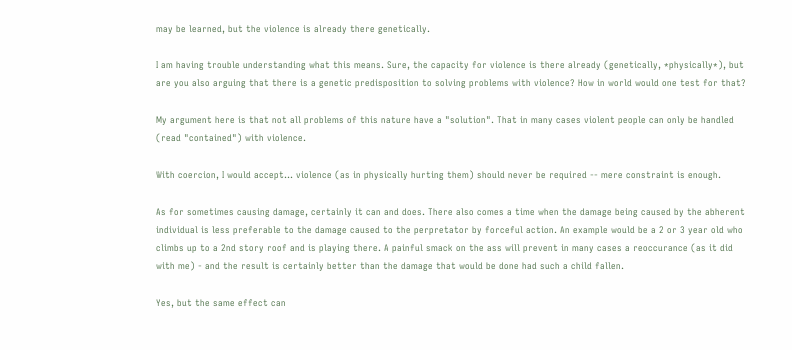may be learned, but the violence is already there genetically.

I am having trouble understanding what this means. Sure, the capacity for violence is there already (genetically, *physically*), but are you also arguing that there is a genetic predisposition to solving problems with violence? How in world would one test for that?

My argument here is that not all problems of this nature have a "solution". That in many cases violent people can only be handled (read "contained") with violence.

With coercion, I would accept... violence (as in physically hurting them) should never be required -- mere constraint is enough.

As for sometimes causing damage, certainly it can and does. There also comes a time when the damage being caused by the abherent individual is less preferable to the damage caused to the perpretator by forceful action. An example would be a 2 or 3 year old who climbs up to a 2nd story roof and is playing there. A painful smack on the ass will prevent in many cases a reoccurance (as it did with me) - and the result is certainly better than the damage that would be done had such a child fallen.

Yes, but the same effect can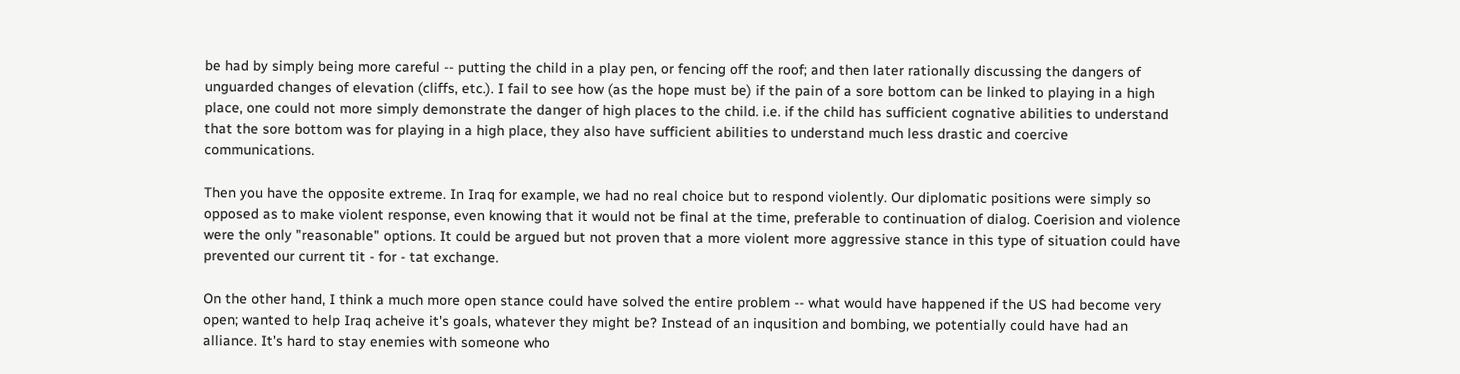be had by simply being more careful -- putting the child in a play pen, or fencing off the roof; and then later rationally discussing the dangers of unguarded changes of elevation (cliffs, etc.). I fail to see how (as the hope must be) if the pain of a sore bottom can be linked to playing in a high place, one could not more simply demonstrate the danger of high places to the child. i.e. if the child has sufficient cognative abilities to understand that the sore bottom was for playing in a high place, they also have sufficient abilities to understand much less drastic and coercive communications.

Then you have the opposite extreme. In Iraq for example, we had no real choice but to respond violently. Our diplomatic positions were simply so opposed as to make violent response, even knowing that it would not be final at the time, preferable to continuation of dialog. Coerision and violence were the only "reasonable" options. It could be argued but not proven that a more violent more aggressive stance in this type of situation could have prevented our current tit - for - tat exchange.

On the other hand, I think a much more open stance could have solved the entire problem -- what would have happened if the US had become very open; wanted to help Iraq acheive it's goals, whatever they might be? Instead of an inqusition and bombing, we potentially could have had an alliance. It's hard to stay enemies with someone who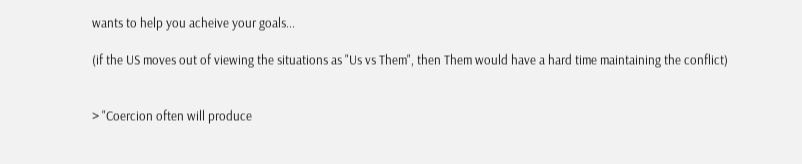wants to help you acheive your goals...

(if the US moves out of viewing the situations as "Us vs Them", then Them would have a hard time maintaining the conflict)


> "Coercion often will produce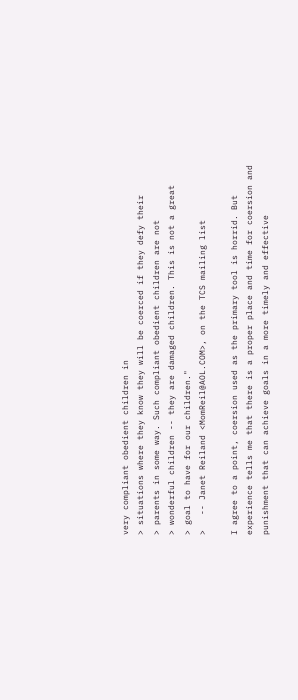very compliant obedient children in
> situations where they know they will be coerced if they defy their
> parents in some way. Such compliant obedient children are not
> wonderful children -- they are damaged children. This is not a great
> goal to have for our children."
>   -- Janet Reiland <MomReil@AOL.COM>, on the TCS mailing list

I agree to a point, coersion used as the primary tool is horrid. But experience tells me that there is a proper place and time for coersion and punishment that can achieve goals in a more timely and effective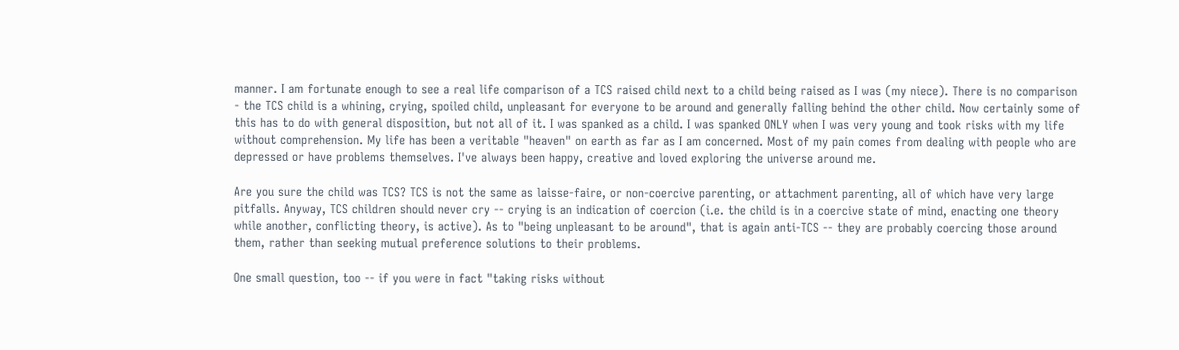manner. I am fortunate enough to see a real life comparison of a TCS raised child next to a child being raised as I was (my niece). There is no comparison - the TCS child is a whining, crying, spoiled child, unpleasant for everyone to be around and generally falling behind the other child. Now certainly some of this has to do with general disposition, but not all of it. I was spanked as a child. I was spanked ONLY when I was very young and took risks with my life without comprehension. My life has been a veritable "heaven" on earth as far as I am concerned. Most of my pain comes from dealing with people who are depressed or have problems themselves. I've always been happy, creative and loved exploring the universe around me.

Are you sure the child was TCS? TCS is not the same as laisse-faire, or non-coercive parenting, or attachment parenting, all of which have very large pitfalls. Anyway, TCS children should never cry -- crying is an indication of coercion (i.e. the child is in a coercive state of mind, enacting one theory while another, conflicting theory, is active). As to "being unpleasant to be around", that is again anti-TCS -- they are probably coercing those around them, rather than seeking mutual preference solutions to their problems.

One small question, too -- if you were in fact "taking risks without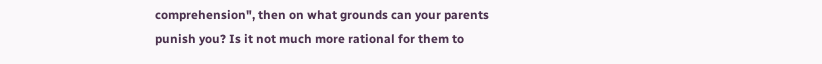comprehension", then on what grounds can your parents punish you? Is it not much more rational for them to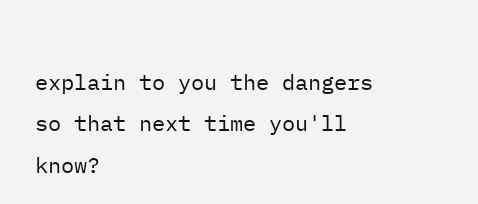explain to you the dangers so that next time you'll know?